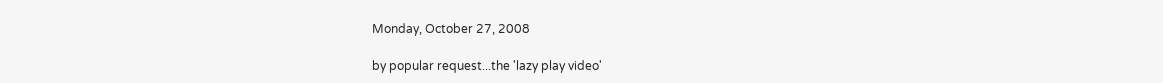Monday, October 27, 2008

by popular request...the 'lazy play video'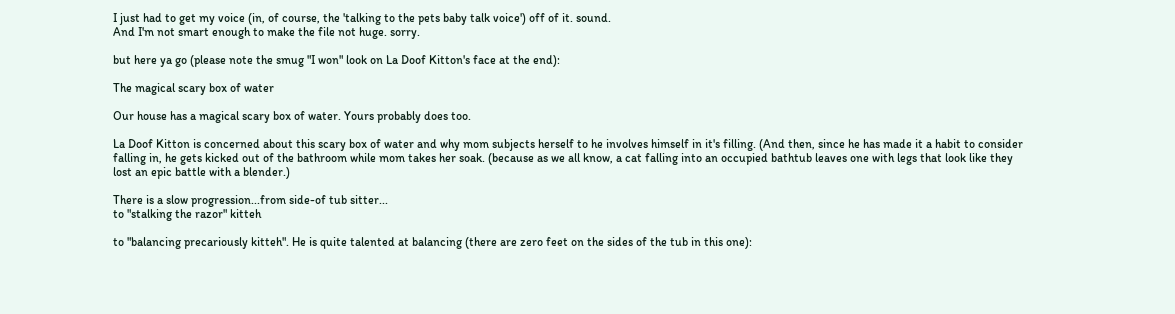I just had to get my voice (in, of course, the 'talking to the pets baby talk voice') off of it. sound.
And I'm not smart enough to make the file not huge. sorry.

but here ya go (please note the smug "I won" look on La Doof Kitton's face at the end):

The magical scary box of water

Our house has a magical scary box of water. Yours probably does too.

La Doof Kitton is concerned about this scary box of water and why mom subjects herself to he involves himself in it's filling. (And then, since he has made it a habit to consider falling in, he gets kicked out of the bathroom while mom takes her soak. (because as we all know, a cat falling into an occupied bathtub leaves one with legs that look like they lost an epic battle with a blender.)

There is a slow progression...from side-of tub sitter...
to "stalking the razor" kitteh

to "balancing precariously kitteh". He is quite talented at balancing (there are zero feet on the sides of the tub in this one):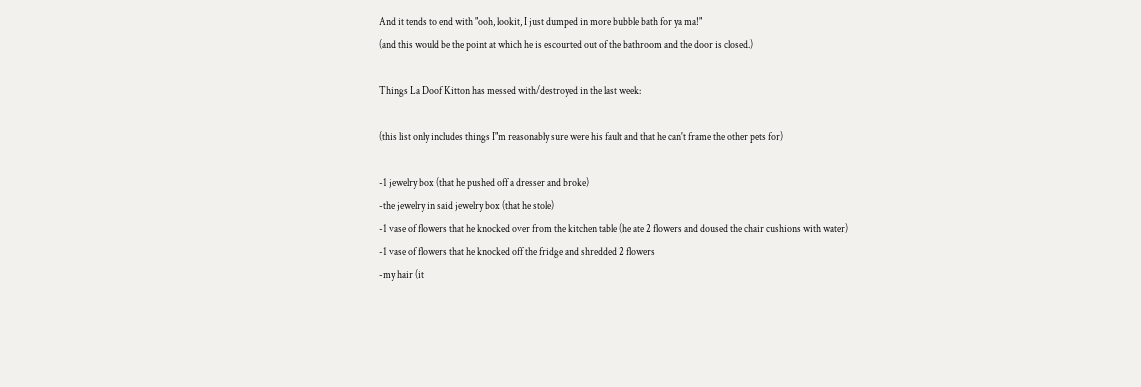And it tends to end with "ooh, lookit, I just dumped in more bubble bath for ya ma!"
(and this would be the point at which he is escourted out of the bathroom and the door is closed.)

Things La Doof Kitton has messed with/destroyed in the last week:

(this list only includes things I"m reasonably sure were his fault and that he can't frame the other pets for)

-1 jewelry box (that he pushed off a dresser and broke)
-the jewelry in said jewelry box (that he stole)
-1 vase of flowers that he knocked over from the kitchen table (he ate 2 flowers and doused the chair cushions with water)
-1 vase of flowers that he knocked off the fridge and shredded 2 flowers
-my hair (it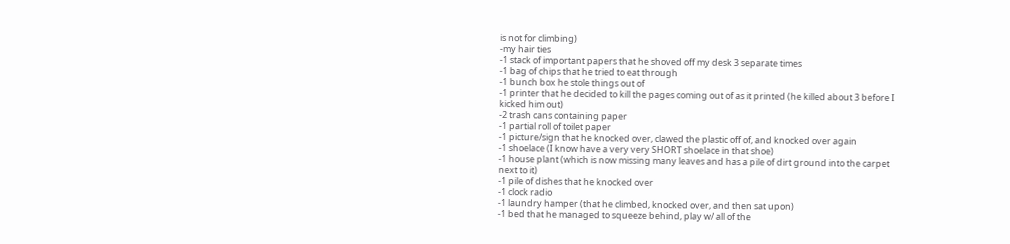is not for climbing)
-my hair ties
-1 stack of important papers that he shoved off my desk 3 separate times
-1 bag of chips that he tried to eat through
-1 bunch box he stole things out of
-1 printer that he decided to kill the pages coming out of as it printed (he killed about 3 before I kicked him out)
-2 trash cans containing paper
-1 partial roll of toilet paper
-1 picture/sign that he knocked over, clawed the plastic off of, and knocked over again
-1 shoelace (I know have a very very SHORT shoelace in that shoe)
-1 house plant (which is now missing many leaves and has a pile of dirt ground into the carpet next to it)
-1 pile of dishes that he knocked over
-1 clock radio
-1 laundry hamper (that he climbed, knocked over, and then sat upon)
-1 bed that he managed to squeeze behind, play w/ all of the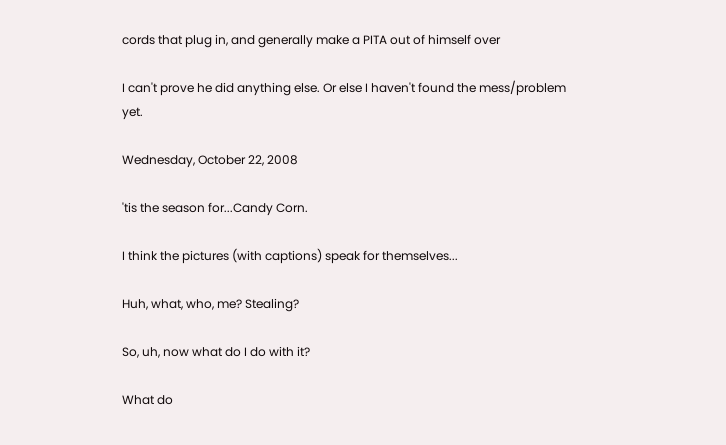cords that plug in, and generally make a PITA out of himself over

I can't prove he did anything else. Or else I haven't found the mess/problem yet.

Wednesday, October 22, 2008

'tis the season for...Candy Corn.

I think the pictures (with captions) speak for themselves...

Huh, what, who, me? Stealing?

So, uh, now what do I do with it?

What do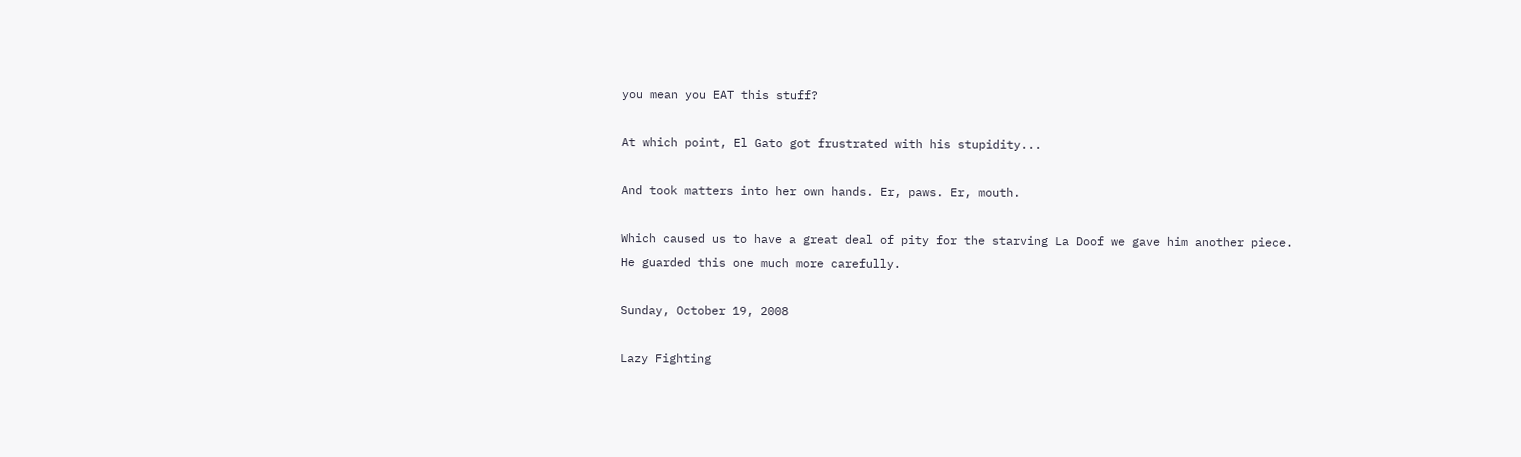you mean you EAT this stuff?

At which point, El Gato got frustrated with his stupidity...

And took matters into her own hands. Er, paws. Er, mouth.

Which caused us to have a great deal of pity for the starving La Doof we gave him another piece. He guarded this one much more carefully.

Sunday, October 19, 2008

Lazy Fighting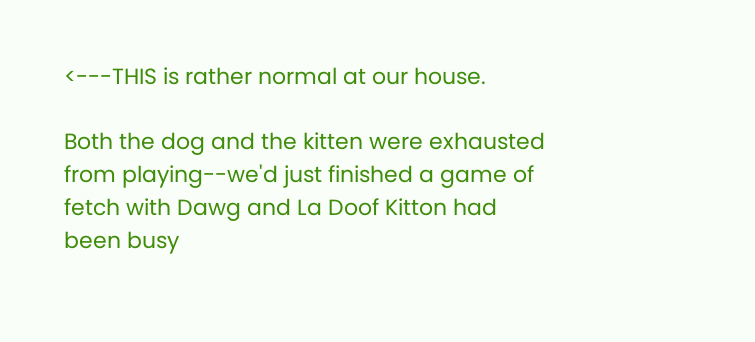<---THIS is rather normal at our house.

Both the dog and the kitten were exhausted from playing--we'd just finished a game of fetch with Dawg and La Doof Kitton had been busy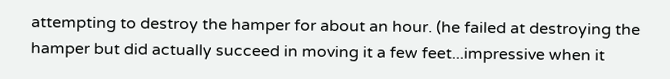attempting to destroy the hamper for about an hour. (he failed at destroying the hamper but did actually succeed in moving it a few feet...impressive when it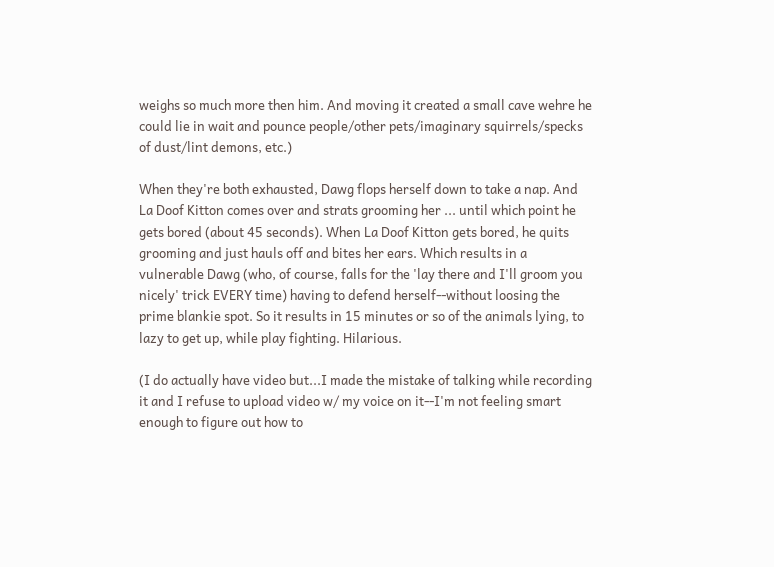weighs so much more then him. And moving it created a small cave wehre he could lie in wait and pounce people/other pets/imaginary squirrels/specks of dust/lint demons, etc.)

When they're both exhausted, Dawg flops herself down to take a nap. And La Doof Kitton comes over and strats grooming her ... until which point he gets bored (about 45 seconds). When La Doof Kitton gets bored, he quits grooming and just hauls off and bites her ears. Which results in a vulnerable Dawg (who, of course, falls for the 'lay there and I'll groom you nicely' trick EVERY time) having to defend herself--without loosing the prime blankie spot. So it results in 15 minutes or so of the animals lying, to lazy to get up, while play fighting. Hilarious.

(I do actually have video but...I made the mistake of talking while recording it and I refuse to upload video w/ my voice on it--I'm not feeling smart enough to figure out how to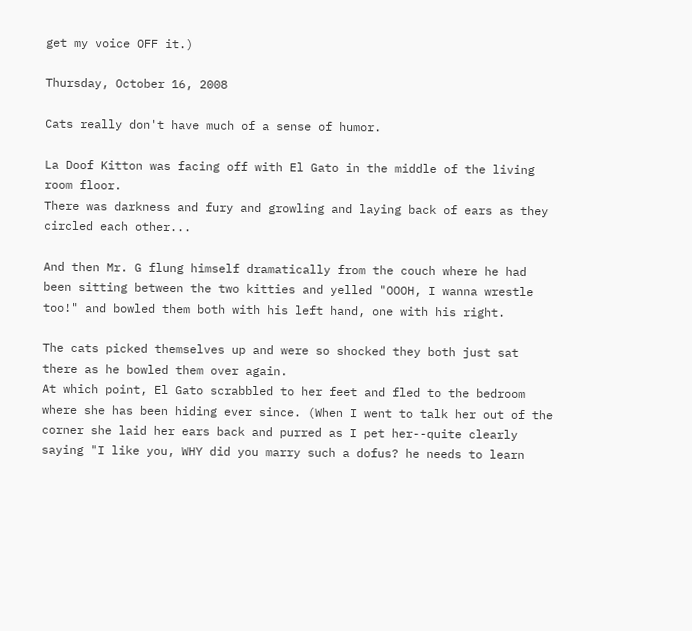get my voice OFF it.)

Thursday, October 16, 2008

Cats really don't have much of a sense of humor.

La Doof Kitton was facing off with El Gato in the middle of the living room floor.
There was darkness and fury and growling and laying back of ears as they circled each other...

And then Mr. G flung himself dramatically from the couch where he had been sitting between the two kitties and yelled "OOOH, I wanna wrestle too!" and bowled them both with his left hand, one with his right.

The cats picked themselves up and were so shocked they both just sat there as he bowled them over again.
At which point, El Gato scrabbled to her feet and fled to the bedroom where she has been hiding ever since. (When I went to talk her out of the corner she laid her ears back and purred as I pet her--quite clearly saying "I like you, WHY did you marry such a dofus? he needs to learn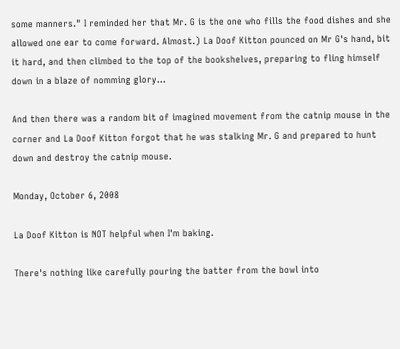some manners." I reminded her that Mr. G is the one who fills the food dishes and she allowed one ear to come forward. Almost.) La Doof Kitton pounced on Mr G's hand, bit it hard, and then climbed to the top of the bookshelves, preparing to fling himself down in a blaze of nomming glory...

And then there was a random bit of imagined movement from the catnip mouse in the corner and La Doof Kitton forgot that he was stalking Mr. G and prepared to hunt down and destroy the catnip mouse.

Monday, October 6, 2008

La Doof Kitton is NOT helpful when I'm baking.

There's nothing like carefully pouring the batter from the bowl into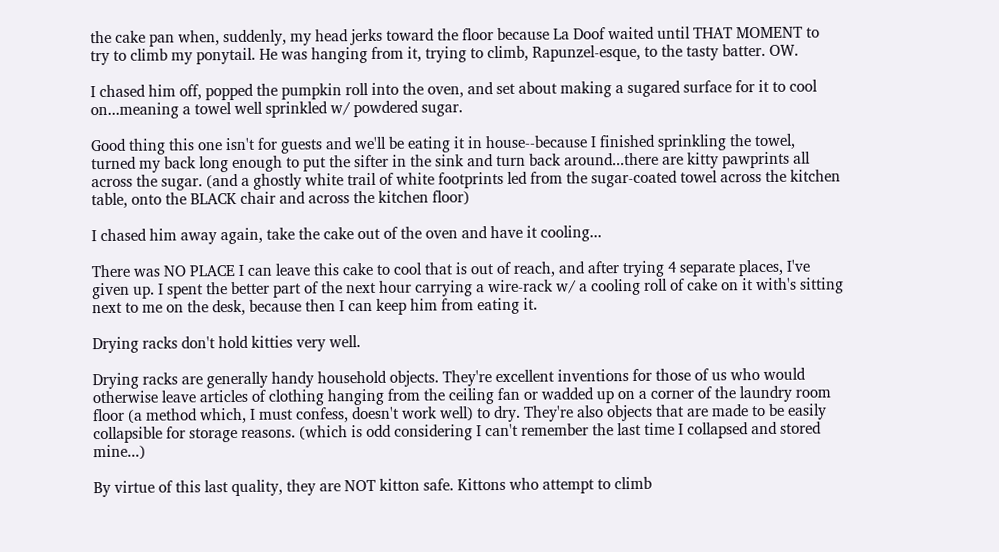the cake pan when, suddenly, my head jerks toward the floor because La Doof waited until THAT MOMENT to try to climb my ponytail. He was hanging from it, trying to climb, Rapunzel-esque, to the tasty batter. OW.

I chased him off, popped the pumpkin roll into the oven, and set about making a sugared surface for it to cool on...meaning a towel well sprinkled w/ powdered sugar.

Good thing this one isn't for guests and we'll be eating it in house--because I finished sprinkling the towel, turned my back long enough to put the sifter in the sink and turn back around...there are kitty pawprints all across the sugar. (and a ghostly white trail of white footprints led from the sugar-coated towel across the kitchen table, onto the BLACK chair and across the kitchen floor)

I chased him away again, take the cake out of the oven and have it cooling...

There was NO PLACE I can leave this cake to cool that is out of reach, and after trying 4 separate places, I've given up. I spent the better part of the next hour carrying a wire-rack w/ a cooling roll of cake on it with's sitting next to me on the desk, because then I can keep him from eating it.

Drying racks don't hold kitties very well.

Drying racks are generally handy household objects. They're excellent inventions for those of us who would otherwise leave articles of clothing hanging from the ceiling fan or wadded up on a corner of the laundry room floor (a method which, I must confess, doesn't work well) to dry. They're also objects that are made to be easily collapsible for storage reasons. (which is odd considering I can't remember the last time I collapsed and stored mine...)

By virtue of this last quality, they are NOT kitton safe. Kittons who attempt to climb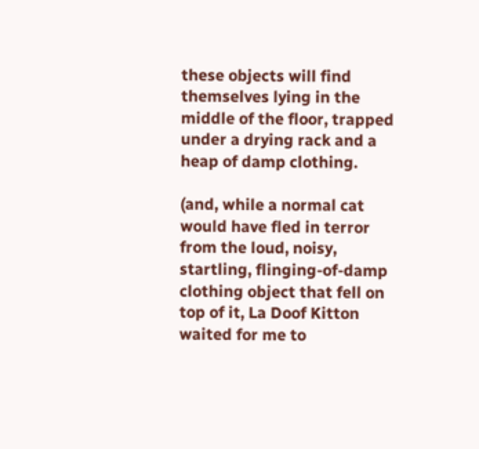these objects will find themselves lying in the middle of the floor, trapped under a drying rack and a heap of damp clothing.

(and, while a normal cat would have fled in terror from the loud, noisy, startling, flinging-of-damp clothing object that fell on top of it, La Doof Kitton waited for me to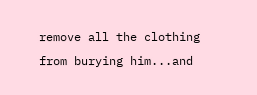remove all the clothing from burying him...and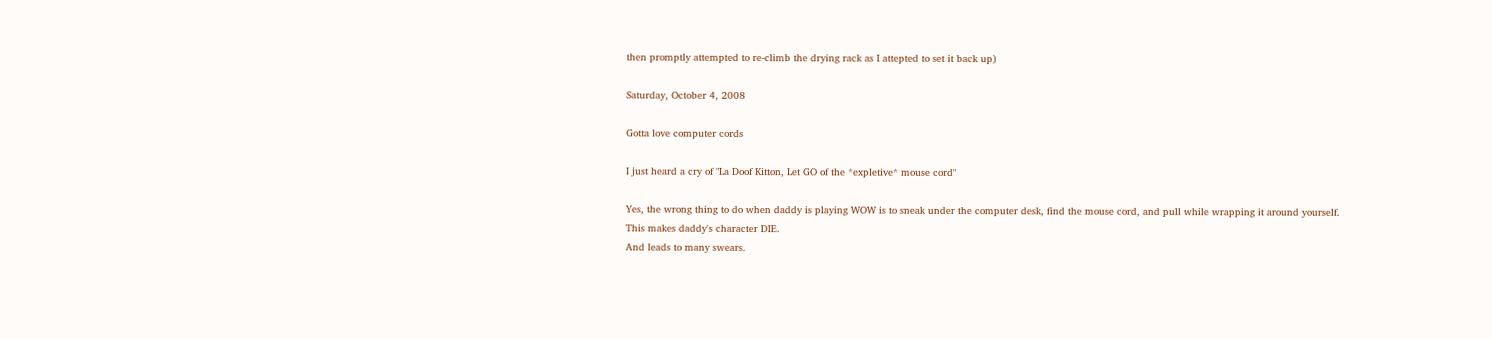then promptly attempted to re-climb the drying rack as I attepted to set it back up)

Saturday, October 4, 2008

Gotta love computer cords

I just heard a cry of "La Doof Kitton, Let GO of the *expletive* mouse cord"

Yes, the wrong thing to do when daddy is playing WOW is to sneak under the computer desk, find the mouse cord, and pull while wrapping it around yourself.
This makes daddy's character DIE.
And leads to many swears.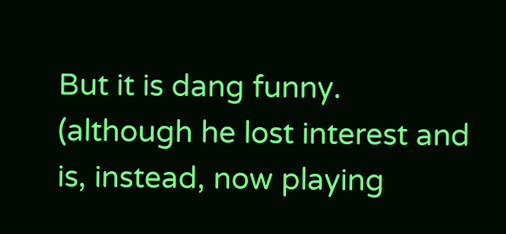But it is dang funny.
(although he lost interest and is, instead, now playing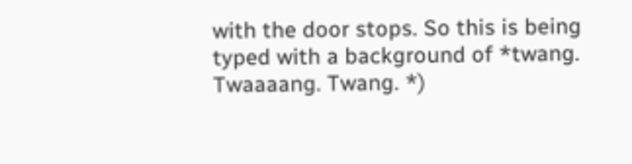with the door stops. So this is being typed with a background of *twang. Twaaaang. Twang. *)